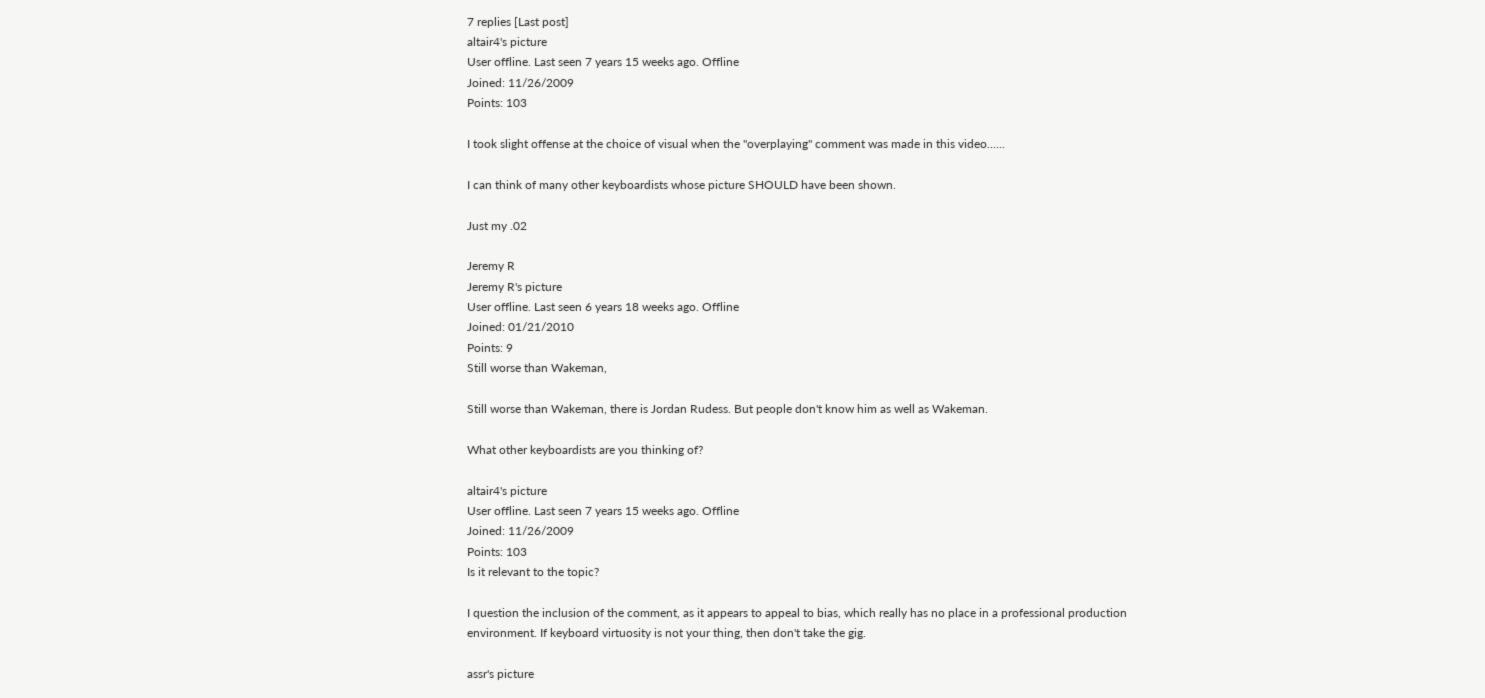7 replies [Last post]
altair4's picture
User offline. Last seen 7 years 15 weeks ago. Offline
Joined: 11/26/2009
Points: 103

I took slight offense at the choice of visual when the "overplaying" comment was made in this video......

I can think of many other keyboardists whose picture SHOULD have been shown.

Just my .02

Jeremy R
Jeremy R's picture
User offline. Last seen 6 years 18 weeks ago. Offline
Joined: 01/21/2010
Points: 9
Still worse than Wakeman,

Still worse than Wakeman, there is Jordan Rudess. But people don't know him as well as Wakeman.

What other keyboardists are you thinking of?

altair4's picture
User offline. Last seen 7 years 15 weeks ago. Offline
Joined: 11/26/2009
Points: 103
Is it relevant to the topic?

I question the inclusion of the comment, as it appears to appeal to bias, which really has no place in a professional production environment. If keyboard virtuosity is not your thing, then don't take the gig.

assr's picture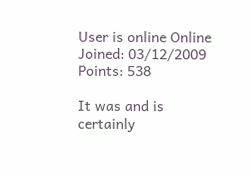User is online Online
Joined: 03/12/2009
Points: 538

It was and is certainly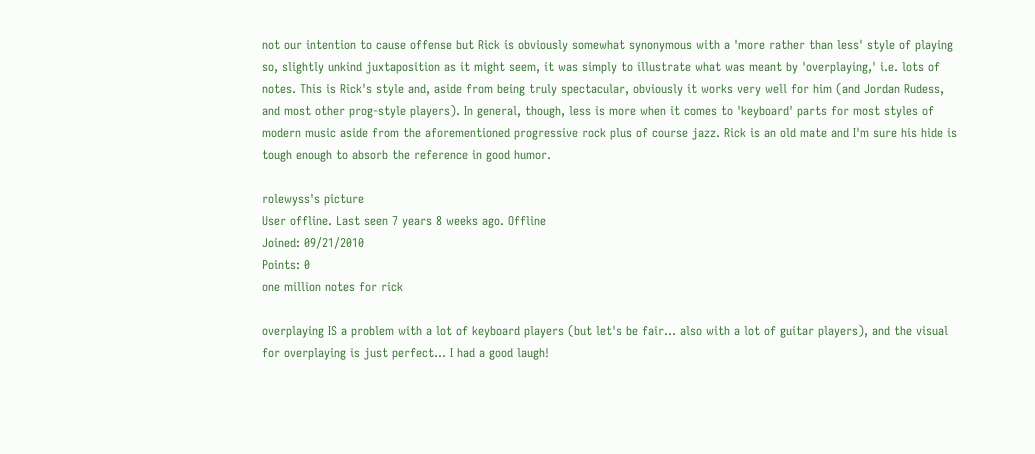not our intention to cause offense but Rick is obviously somewhat synonymous with a 'more rather than less' style of playing so, slightly unkind juxtaposition as it might seem, it was simply to illustrate what was meant by 'overplaying,' i.e. lots of notes. This is Rick's style and, aside from being truly spectacular, obviously it works very well for him (and Jordan Rudess, and most other prog-style players). In general, though, less is more when it comes to 'keyboard' parts for most styles of modern music aside from the aforementioned progressive rock plus of course jazz. Rick is an old mate and I'm sure his hide is tough enough to absorb the reference in good humor.

rolewyss's picture
User offline. Last seen 7 years 8 weeks ago. Offline
Joined: 09/21/2010
Points: 0
one million notes for rick

overplaying IS a problem with a lot of keyboard players (but let's be fair... also with a lot of guitar players), and the visual for overplaying is just perfect... I had a good laugh!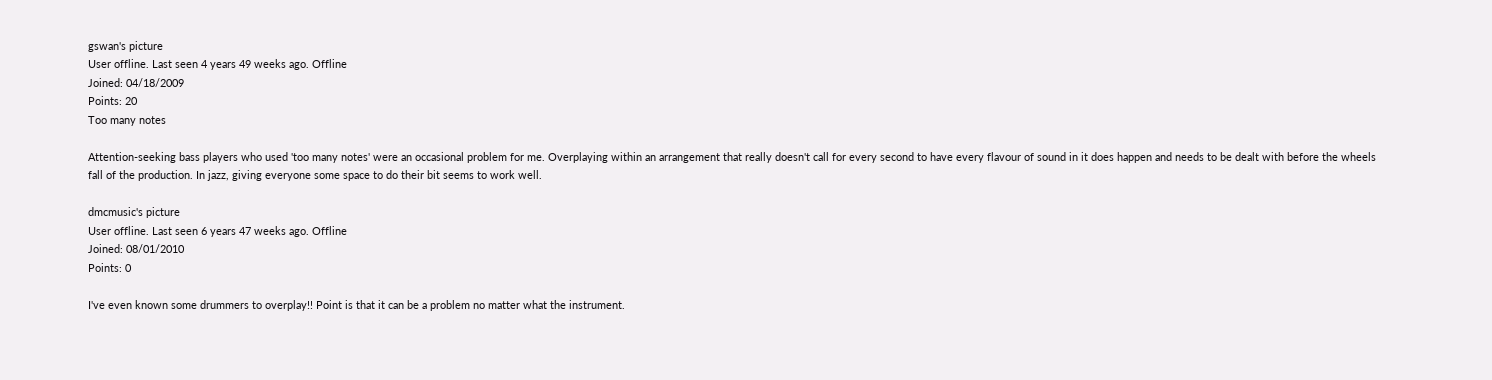gswan's picture
User offline. Last seen 4 years 49 weeks ago. Offline
Joined: 04/18/2009
Points: 20
Too many notes

Attention-seeking bass players who used 'too many notes' were an occasional problem for me. Overplaying within an arrangement that really doesn't call for every second to have every flavour of sound in it does happen and needs to be dealt with before the wheels fall of the production. In jazz, giving everyone some space to do their bit seems to work well.

dmcmusic's picture
User offline. Last seen 6 years 47 weeks ago. Offline
Joined: 08/01/2010
Points: 0

I've even known some drummers to overplay!! Point is that it can be a problem no matter what the instrument.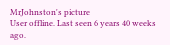MrJohnston's picture
User offline. Last seen 6 years 40 weeks ago.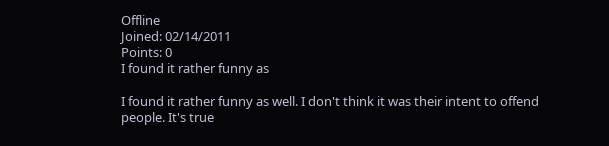Offline
Joined: 02/14/2011
Points: 0
I found it rather funny as

I found it rather funny as well. I don't think it was their intent to offend people. It's true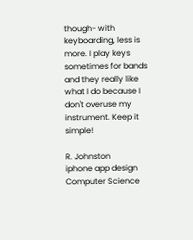though- with keyboarding, less is more. I play keys sometimes for bands and they really like what I do because I don't overuse my instrument. Keep it simple!

R. Johnston
iphone app design
Computer Science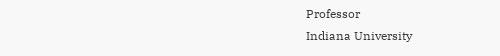Professor
Indiana University